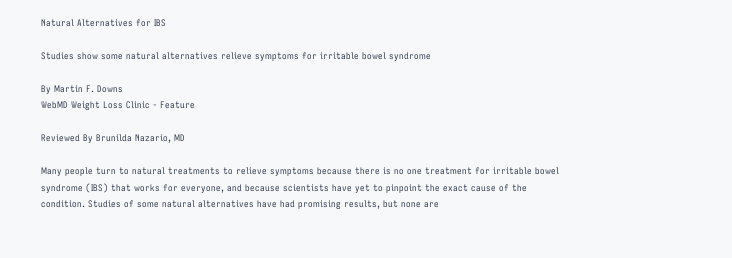Natural Alternatives for IBS

Studies show some natural alternatives relieve symptoms for irritable bowel syndrome

By Martin F. Downs
WebMD Weight Loss Clinic - Feature

Reviewed By Brunilda Nazario, MD

Many people turn to natural treatments to relieve symptoms because there is no one treatment for irritable bowel syndrome (IBS) that works for everyone, and because scientists have yet to pinpoint the exact cause of the condition. Studies of some natural alternatives have had promising results, but none are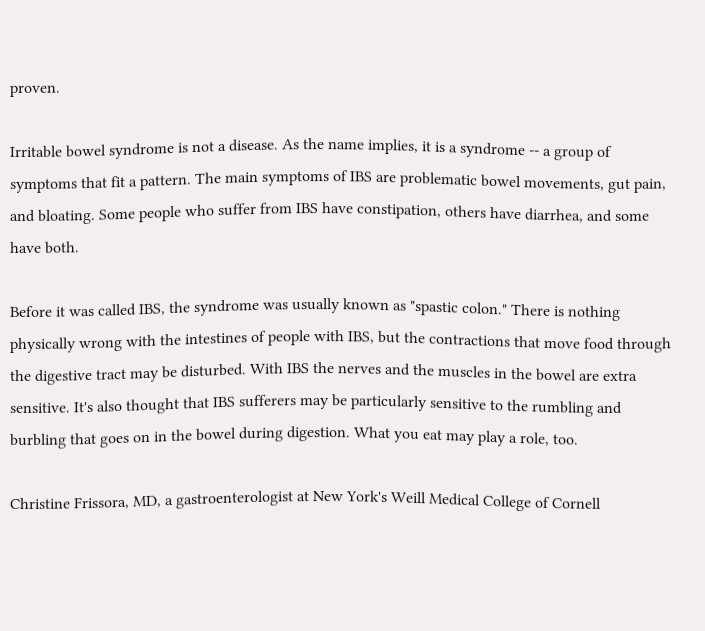proven.

Irritable bowel syndrome is not a disease. As the name implies, it is a syndrome -- a group of symptoms that fit a pattern. The main symptoms of IBS are problematic bowel movements, gut pain, and bloating. Some people who suffer from IBS have constipation, others have diarrhea, and some have both.

Before it was called IBS, the syndrome was usually known as "spastic colon." There is nothing physically wrong with the intestines of people with IBS, but the contractions that move food through the digestive tract may be disturbed. With IBS the nerves and the muscles in the bowel are extra sensitive. It's also thought that IBS sufferers may be particularly sensitive to the rumbling and burbling that goes on in the bowel during digestion. What you eat may play a role, too.

Christine Frissora, MD, a gastroenterologist at New York's Weill Medical College of Cornell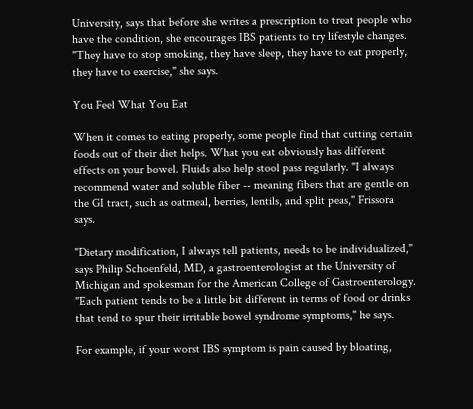University, says that before she writes a prescription to treat people who have the condition, she encourages IBS patients to try lifestyle changes. "They have to stop smoking, they have sleep, they have to eat properly, they have to exercise," she says.

You Feel What You Eat

When it comes to eating properly, some people find that cutting certain foods out of their diet helps. What you eat obviously has different effects on your bowel. Fluids also help stool pass regularly. "I always recommend water and soluble fiber -- meaning fibers that are gentle on the GI tract, such as oatmeal, berries, lentils, and split peas," Frissora says.

"Dietary modification, I always tell patients, needs to be individualized," says Philip Schoenfeld, MD, a gastroenterologist at the University of Michigan and spokesman for the American College of Gastroenterology. "Each patient tends to be a little bit different in terms of food or drinks that tend to spur their irritable bowel syndrome symptoms," he says.

For example, if your worst IBS symptom is pain caused by bloating,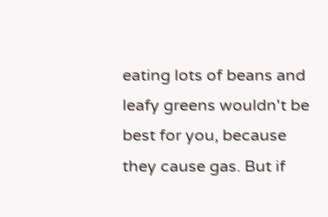eating lots of beans and leafy greens wouldn't be best for you, because they cause gas. But if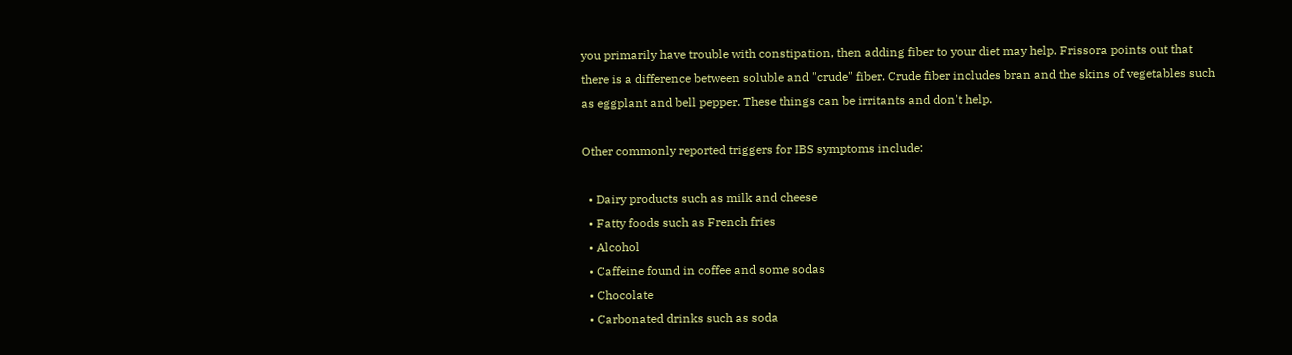you primarily have trouble with constipation, then adding fiber to your diet may help. Frissora points out that there is a difference between soluble and "crude" fiber. Crude fiber includes bran and the skins of vegetables such as eggplant and bell pepper. These things can be irritants and don't help.

Other commonly reported triggers for IBS symptoms include:

  • Dairy products such as milk and cheese
  • Fatty foods such as French fries
  • Alcohol
  • Caffeine found in coffee and some sodas
  • Chocolate
  • Carbonated drinks such as soda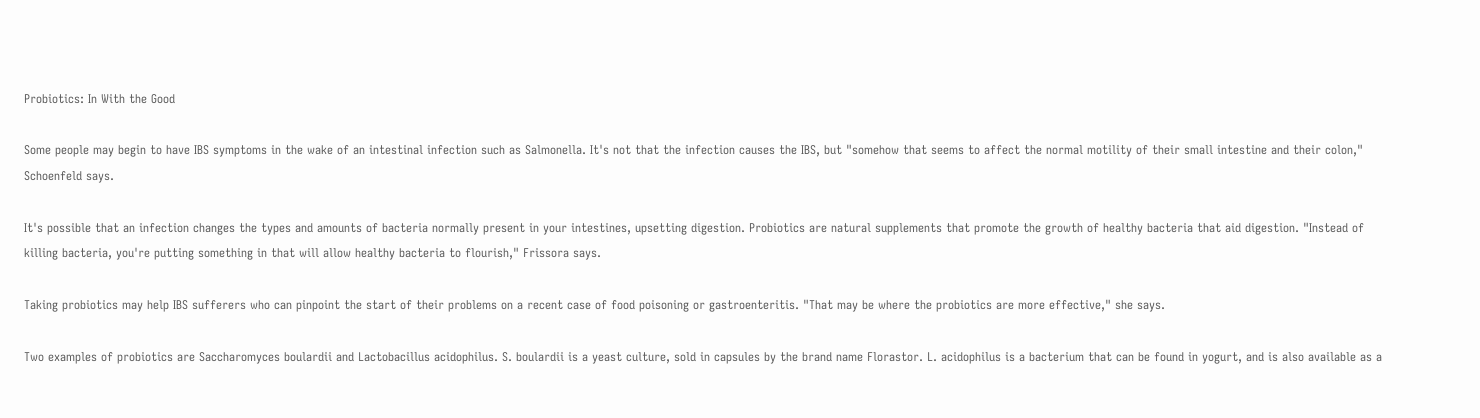Probiotics: In With the Good

Some people may begin to have IBS symptoms in the wake of an intestinal infection such as Salmonella. It's not that the infection causes the IBS, but "somehow that seems to affect the normal motility of their small intestine and their colon," Schoenfeld says.

It's possible that an infection changes the types and amounts of bacteria normally present in your intestines, upsetting digestion. Probiotics are natural supplements that promote the growth of healthy bacteria that aid digestion. "Instead of killing bacteria, you're putting something in that will allow healthy bacteria to flourish," Frissora says.

Taking probiotics may help IBS sufferers who can pinpoint the start of their problems on a recent case of food poisoning or gastroenteritis. "That may be where the probiotics are more effective," she says.

Two examples of probiotics are Saccharomyces boulardii and Lactobacillus acidophilus. S. boulardii is a yeast culture, sold in capsules by the brand name Florastor. L. acidophilus is a bacterium that can be found in yogurt, and is also available as a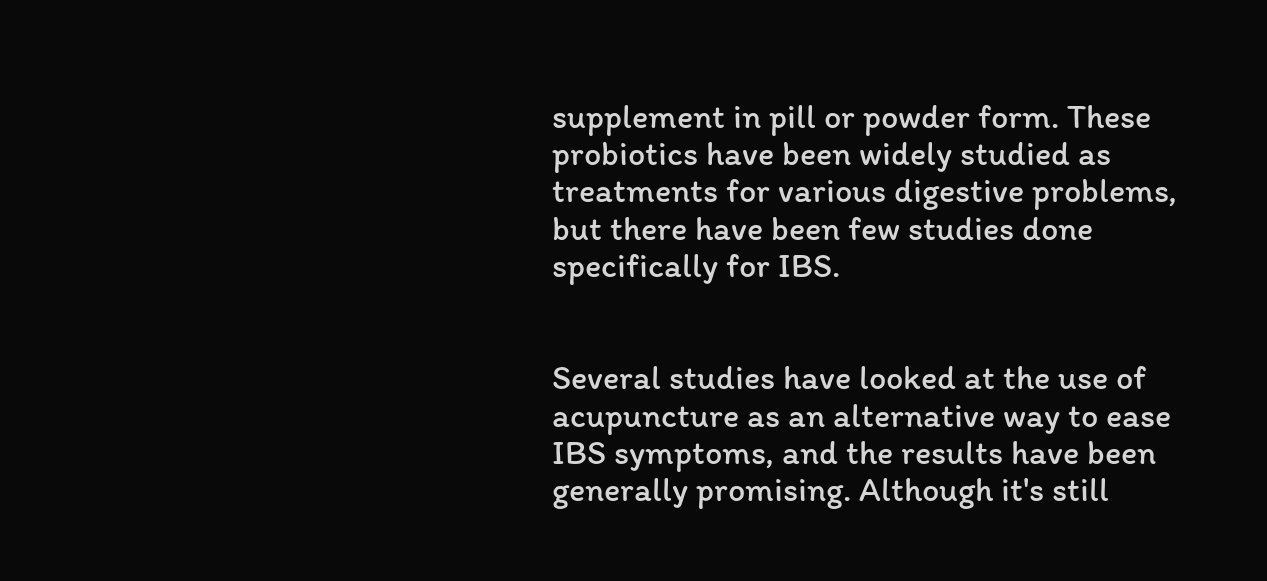supplement in pill or powder form. These probiotics have been widely studied as treatments for various digestive problems, but there have been few studies done specifically for IBS.


Several studies have looked at the use of acupuncture as an alternative way to ease IBS symptoms, and the results have been generally promising. Although it's still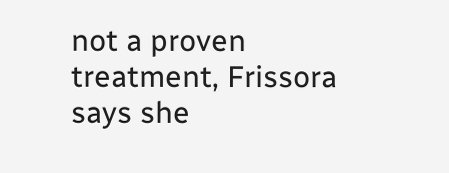not a proven treatment, Frissora says she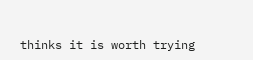thinks it is worth trying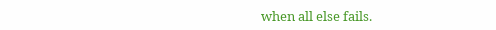when all else fails.